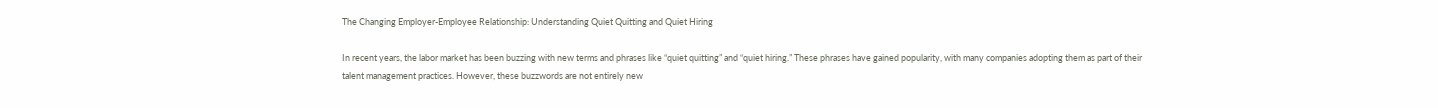The Changing Employer-Employee Relationship: Understanding Quiet Quitting and Quiet Hiring

In recent years, the labor market has been buzzing with new terms and phrases like “quiet quitting” and “quiet hiring.” These phrases have gained popularity, with many companies adopting them as part of their talent management practices. However, these buzzwords are not entirely new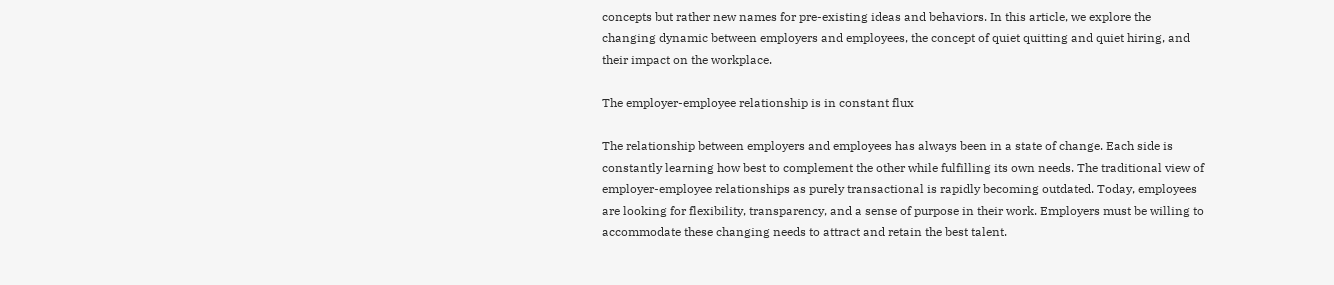concepts but rather new names for pre-existing ideas and behaviors. In this article, we explore the changing dynamic between employers and employees, the concept of quiet quitting and quiet hiring, and their impact on the workplace.

The employer-employee relationship is in constant flux

The relationship between employers and employees has always been in a state of change. Each side is constantly learning how best to complement the other while fulfilling its own needs. The traditional view of employer-employee relationships as purely transactional is rapidly becoming outdated. Today, employees are looking for flexibility, transparency, and a sense of purpose in their work. Employers must be willing to accommodate these changing needs to attract and retain the best talent.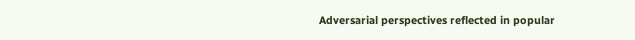Adversarial perspectives reflected in popular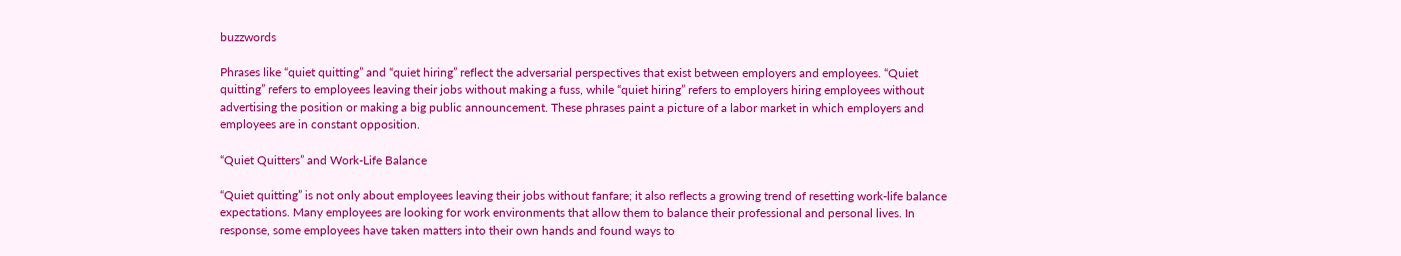buzzwords

Phrases like “quiet quitting” and “quiet hiring” reflect the adversarial perspectives that exist between employers and employees. “Quiet quitting” refers to employees leaving their jobs without making a fuss, while “quiet hiring” refers to employers hiring employees without advertising the position or making a big public announcement. These phrases paint a picture of a labor market in which employers and employees are in constant opposition.

“Quiet Quitters” and Work-Life Balance

“Quiet quitting” is not only about employees leaving their jobs without fanfare; it also reflects a growing trend of resetting work-life balance expectations. Many employees are looking for work environments that allow them to balance their professional and personal lives. In response, some employees have taken matters into their own hands and found ways to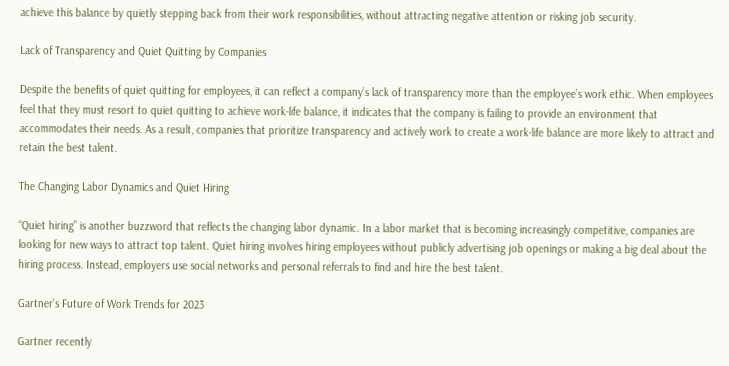achieve this balance by quietly stepping back from their work responsibilities, without attracting negative attention or risking job security.

Lack of Transparency and Quiet Quitting by Companies

Despite the benefits of quiet quitting for employees, it can reflect a company’s lack of transparency more than the employee’s work ethic. When employees feel that they must resort to quiet quitting to achieve work-life balance, it indicates that the company is failing to provide an environment that accommodates their needs. As a result, companies that prioritize transparency and actively work to create a work-life balance are more likely to attract and retain the best talent.

The Changing Labor Dynamics and Quiet Hiring

“Quiet hiring” is another buzzword that reflects the changing labor dynamic. In a labor market that is becoming increasingly competitive, companies are looking for new ways to attract top talent. Quiet hiring involves hiring employees without publicly advertising job openings or making a big deal about the hiring process. Instead, employers use social networks and personal referrals to find and hire the best talent.

Gartner’s Future of Work Trends for 2023

Gartner recently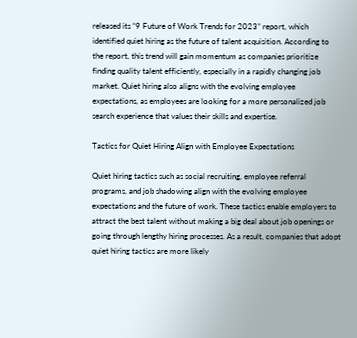released its “9 Future of Work Trends for 2023” report, which identified quiet hiring as the future of talent acquisition. According to the report, this trend will gain momentum as companies prioritize finding quality talent efficiently, especially in a rapidly changing job market. Quiet hiring also aligns with the evolving employee expectations, as employees are looking for a more personalized job search experience that values their skills and expertise.

Tactics for Quiet Hiring Align with Employee Expectations

Quiet hiring tactics such as social recruiting, employee referral programs, and job shadowing align with the evolving employee expectations and the future of work. These tactics enable employers to attract the best talent without making a big deal about job openings or going through lengthy hiring processes. As a result, companies that adopt quiet hiring tactics are more likely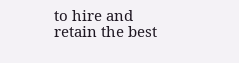to hire and retain the best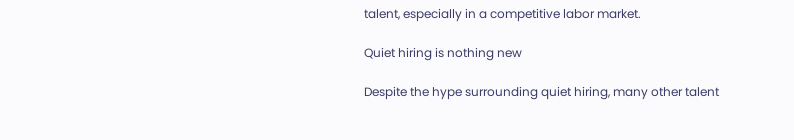talent, especially in a competitive labor market.

Quiet hiring is nothing new

Despite the hype surrounding quiet hiring, many other talent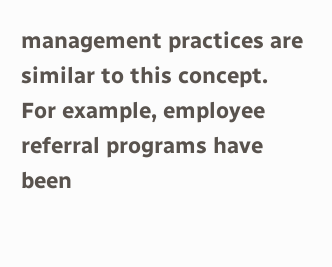management practices are similar to this concept. For example, employee referral programs have been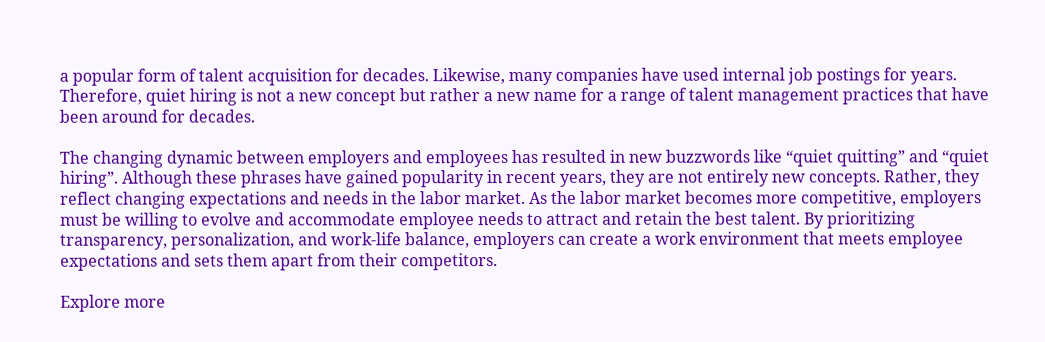a popular form of talent acquisition for decades. Likewise, many companies have used internal job postings for years. Therefore, quiet hiring is not a new concept but rather a new name for a range of talent management practices that have been around for decades.

The changing dynamic between employers and employees has resulted in new buzzwords like “quiet quitting” and “quiet hiring”. Although these phrases have gained popularity in recent years, they are not entirely new concepts. Rather, they reflect changing expectations and needs in the labor market. As the labor market becomes more competitive, employers must be willing to evolve and accommodate employee needs to attract and retain the best talent. By prioritizing transparency, personalization, and work-life balance, employers can create a work environment that meets employee expectations and sets them apart from their competitors.

Explore more